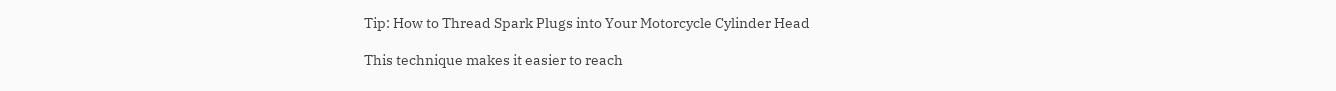Tip: How to Thread Spark Plugs into Your Motorcycle Cylinder Head

This technique makes it easier to reach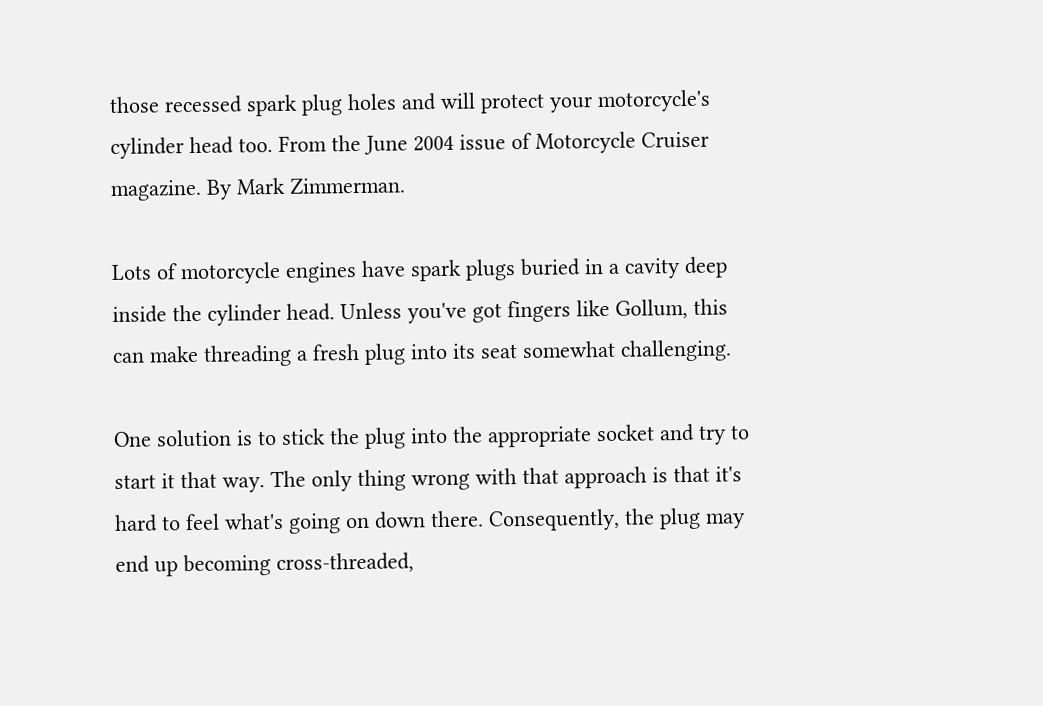those recessed spark plug holes and will protect your motorcycle's cylinder head too. From the June 2004 issue of Motorcycle Cruiser magazine. By Mark Zimmerman.

Lots of motorcycle engines have spark plugs buried in a cavity deep inside the cylinder head. Unless you've got fingers like Gollum, this can make threading a fresh plug into its seat somewhat challenging.

One solution is to stick the plug into the appropriate socket and try to start it that way. The only thing wrong with that approach is that it's hard to feel what's going on down there. Consequently, the plug may end up becoming cross-threaded,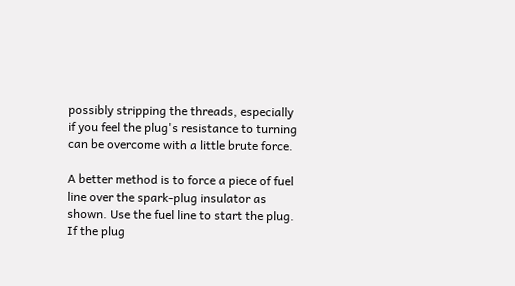possibly stripping the threads, especially if you feel the plug's resistance to turning can be overcome with a little brute force.

A better method is to force a piece of fuel line over the spark-plug insulator as shown. Use the fuel line to start the plug. If the plug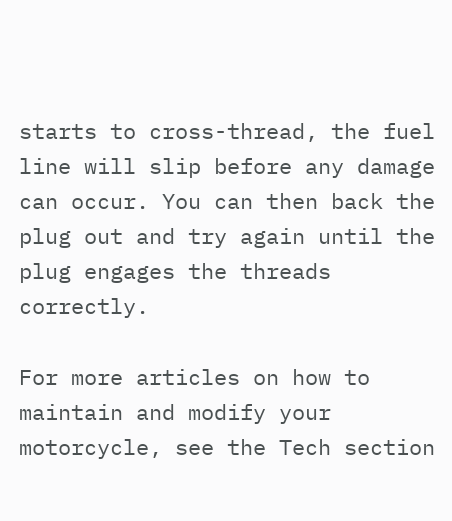starts to cross-thread, the fuel line will slip before any damage can occur. You can then back the plug out and try again until the plug engages the threads correctly.

For more articles on how to maintain and modify your motorcycle, see the Tech section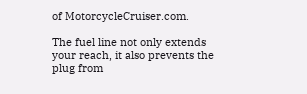of MotorcycleCruiser.com.

The fuel line not only extends your reach, it also prevents the plug from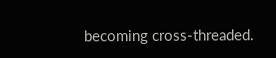becoming cross-threaded.